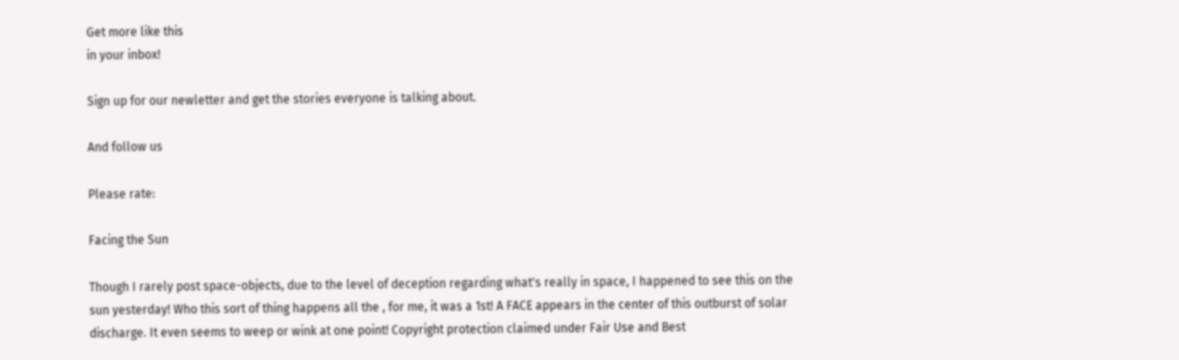Get more like this
in your inbox!

Sign up for our newletter and get the stories everyone is talking about.

And follow us

Please rate:

Facing the Sun

Though I rarely post space-objects, due to the level of deception regarding what's really in space, I happened to see this on the sun yesterday! Who this sort of thing happens all the , for me, it was a 1st! A FACE appears in the center of this outburst of solar discharge. It even seems to weep or wink at one point! Copyright protection claimed under Fair Use and Best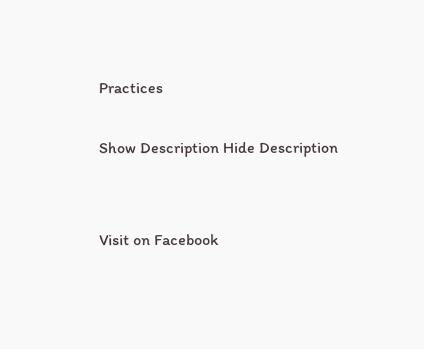Practices

Show Description Hide Description


Visit on Facebook